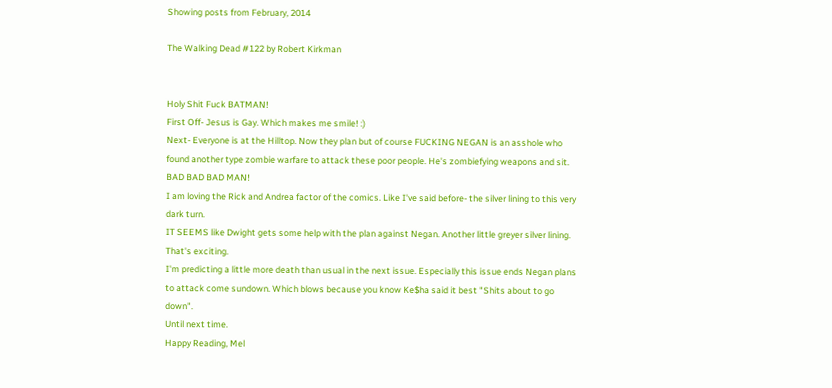Showing posts from February, 2014

The Walking Dead #122 by Robert Kirkman


Holy Shit Fuck BATMAN!
First Off- Jesus is Gay. Which makes me smile! :)
Next- Everyone is at the Hilltop. Now they plan but of course FUCKING NEGAN is an asshole who found another type zombie warfare to attack these poor people. He's zombiefying weapons and sit. BAD BAD BAD MAN!
I am loving the Rick and Andrea factor of the comics. Like I've said before- the silver lining to this very dark turn.
IT SEEMS like Dwight gets some help with the plan against Negan. Another little greyer silver lining. That's exciting.
I'm predicting a little more death than usual in the next issue. Especially this issue ends Negan plans to attack come sundown. Which blows because you know Ke$ha said it best "Shits about to go down".
Until next time.
Happy Reading, Mel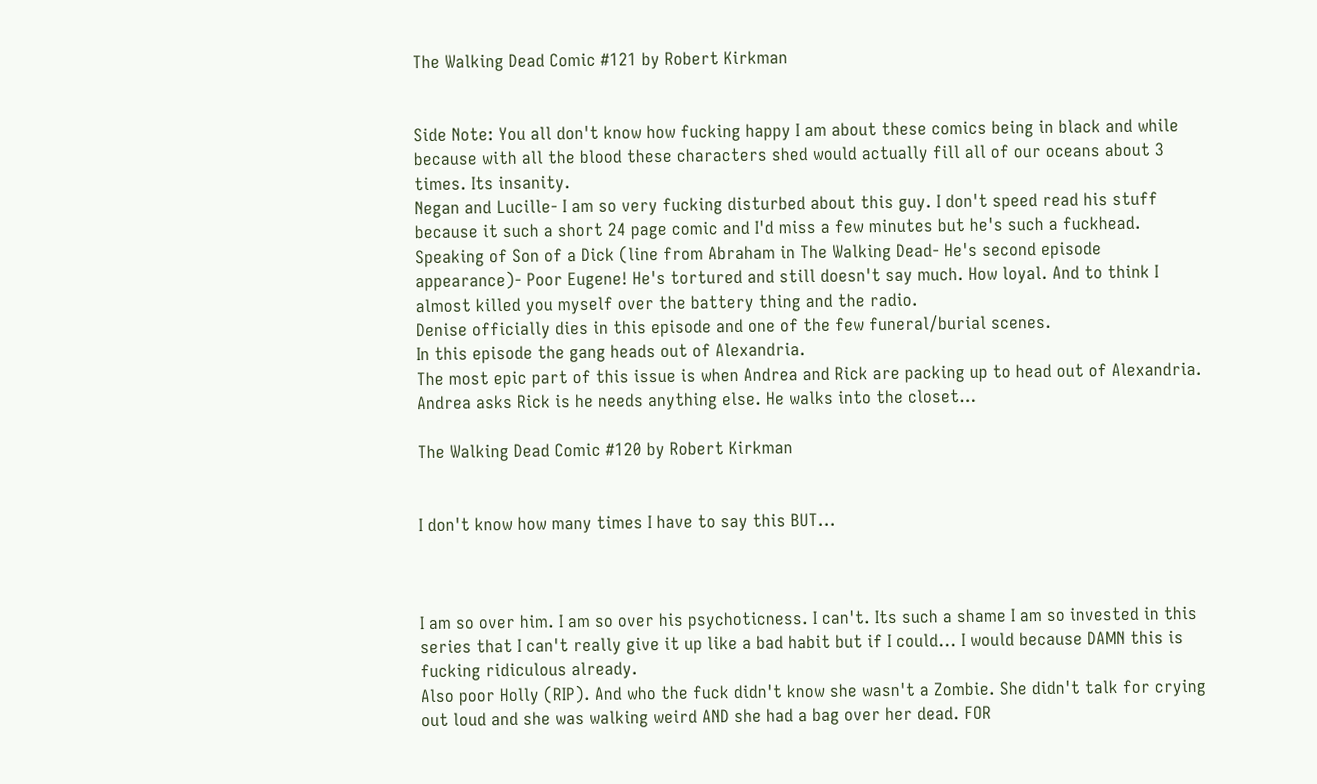The Walking Dead Comic #121 by Robert Kirkman


Side Note: You all don't know how fucking happy I am about these comics being in black and while because with all the blood these characters shed would actually fill all of our oceans about 3 times. Its insanity.
Negan and Lucille- I am so very fucking disturbed about this guy. I don't speed read his stuff because it such a short 24 page comic and I'd miss a few minutes but he's such a fuckhead.
Speaking of Son of a Dick (line from Abraham in The Walking Dead- He's second episode appearance)- Poor Eugene! He's tortured and still doesn't say much. How loyal. And to think I almost killed you myself over the battery thing and the radio.
Denise officially dies in this episode and one of the few funeral/burial scenes.
In this episode the gang heads out of Alexandria.
The most epic part of this issue is when Andrea and Rick are packing up to head out of Alexandria. Andrea asks Rick is he needs anything else. He walks into the closet…

The Walking Dead Comic #120 by Robert Kirkman


I don't know how many times I have to say this BUT...



I am so over him. I am so over his psychoticness. I can't. Its such a shame I am so invested in this series that I can't really give it up like a bad habit but if I could... I would because DAMN this is fucking ridiculous already.
Also poor Holly (RIP). And who the fuck didn't know she wasn't a Zombie. She didn't talk for crying out loud and she was walking weird AND she had a bag over her dead. FOR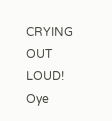CRYING OUT LOUD!
Oye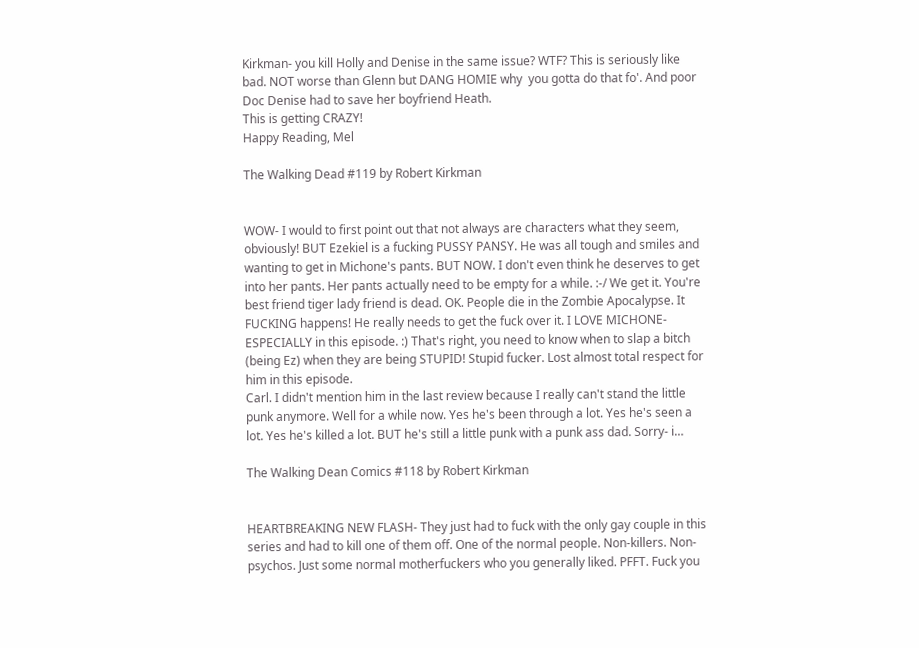Kirkman- you kill Holly and Denise in the same issue? WTF? This is seriously like bad. NOT worse than Glenn but DANG HOMIE why  you gotta do that fo'. And poor Doc Denise had to save her boyfriend Heath.
This is getting CRAZY!
Happy Reading, Mel

The Walking Dead #119 by Robert Kirkman


WOW- I would to first point out that not always are characters what they seem, obviously! BUT Ezekiel is a fucking PUSSY PANSY. He was all tough and smiles and wanting to get in Michone's pants. BUT NOW. I don't even think he deserves to get into her pants. Her pants actually need to be empty for a while. :-/ We get it. You're best friend tiger lady friend is dead. OK. People die in the Zombie Apocalypse. It FUCKING happens! He really needs to get the fuck over it. I LOVE MICHONE- ESPECIALLY in this episode. :) That's right, you need to know when to slap a bitch (being Ez) when they are being STUPID! Stupid fucker. Lost almost total respect for him in this episode.
Carl. I didn't mention him in the last review because I really can't stand the little punk anymore. Well for a while now. Yes he's been through a lot. Yes he's seen a lot. Yes he's killed a lot. BUT he's still a little punk with a punk ass dad. Sorry- i…

The Walking Dean Comics #118 by Robert Kirkman


HEARTBREAKING NEW FLASH- They just had to fuck with the only gay couple in this series and had to kill one of them off. One of the normal people. Non-killers. Non-psychos. Just some normal motherfuckers who you generally liked. PFFT. Fuck you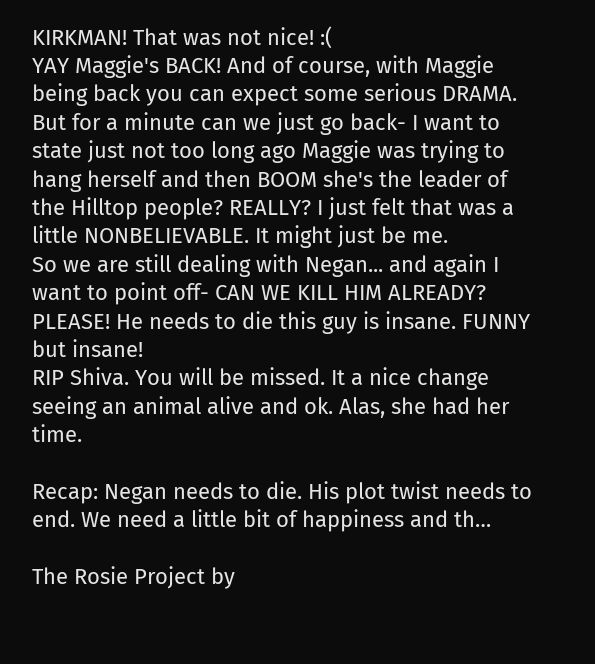KIRKMAN! That was not nice! :(
YAY Maggie's BACK! And of course, with Maggie being back you can expect some serious DRAMA. But for a minute can we just go back- I want to state just not too long ago Maggie was trying to hang herself and then BOOM she's the leader of the Hilltop people? REALLY? I just felt that was a little NONBELIEVABLE. It might just be me.
So we are still dealing with Negan... and again I want to point off- CAN WE KILL HIM ALREADY? PLEASE! He needs to die this guy is insane. FUNNY but insane!
RIP Shiva. You will be missed. It a nice change seeing an animal alive and ok. Alas, she had her time.

Recap: Negan needs to die. His plot twist needs to end. We need a little bit of happiness and th…

The Rosie Project by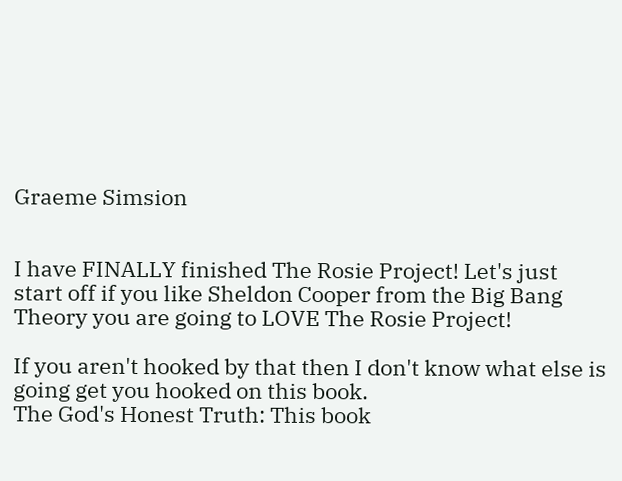Graeme Simsion


I have FINALLY finished The Rosie Project! Let's just start off if you like Sheldon Cooper from the Big Bang Theory you are going to LOVE The Rosie Project!

If you aren't hooked by that then I don't know what else is going get you hooked on this book.
The God's Honest Truth: This book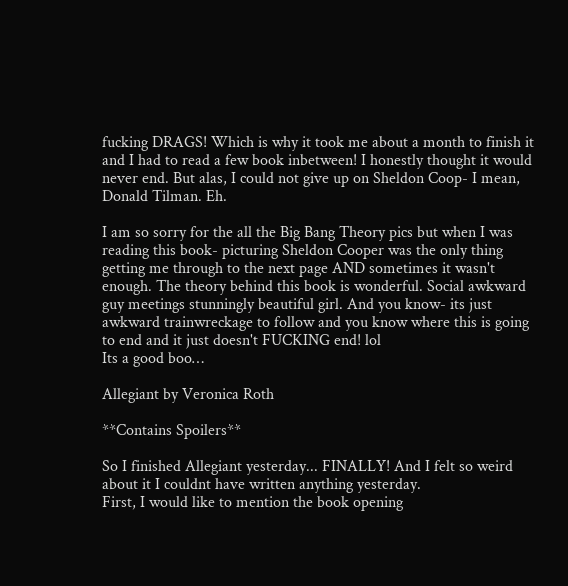fucking DRAGS! Which is why it took me about a month to finish it and I had to read a few book inbetween! I honestly thought it would never end. But alas, I could not give up on Sheldon Coop- I mean, Donald Tilman. Eh.

I am so sorry for the all the Big Bang Theory pics but when I was reading this book- picturing Sheldon Cooper was the only thing getting me through to the next page AND sometimes it wasn't enough. The theory behind this book is wonderful. Social awkward guy meetings stunningly beautiful girl. And you know- its just awkward trainwreckage to follow and you know where this is going to end and it just doesn't FUCKING end! lol
Its a good boo…

Allegiant by Veronica Roth

**Contains Spoilers**

So I finished Allegiant yesterday... FINALLY! And I felt so weird about it I couldnt have written anything yesterday.
First, I would like to mention the book opening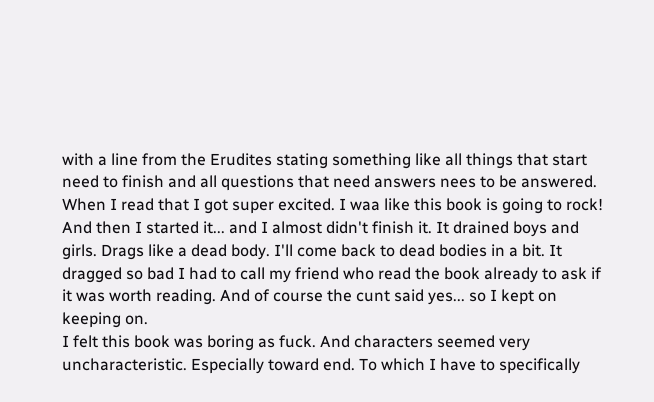with a line from the Erudites stating something like all things that start need to finish and all questions that need answers nees to be answered. When I read that I got super excited. I waa like this book is going to rock!
And then I started it... and I almost didn't finish it. It drained boys and girls. Drags like a dead body. I'll come back to dead bodies in a bit. It dragged so bad I had to call my friend who read the book already to ask if it was worth reading. And of course the cunt said yes... so I kept on keeping on.
I felt this book was boring as fuck. And characters seemed very uncharacteristic. Especially toward end. To which I have to specifically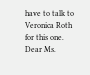have to talk to Veronica Roth for this one.
Dear Ms.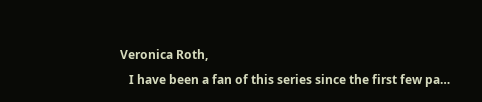Veronica Roth,
   I have been a fan of this series since the first few pa…